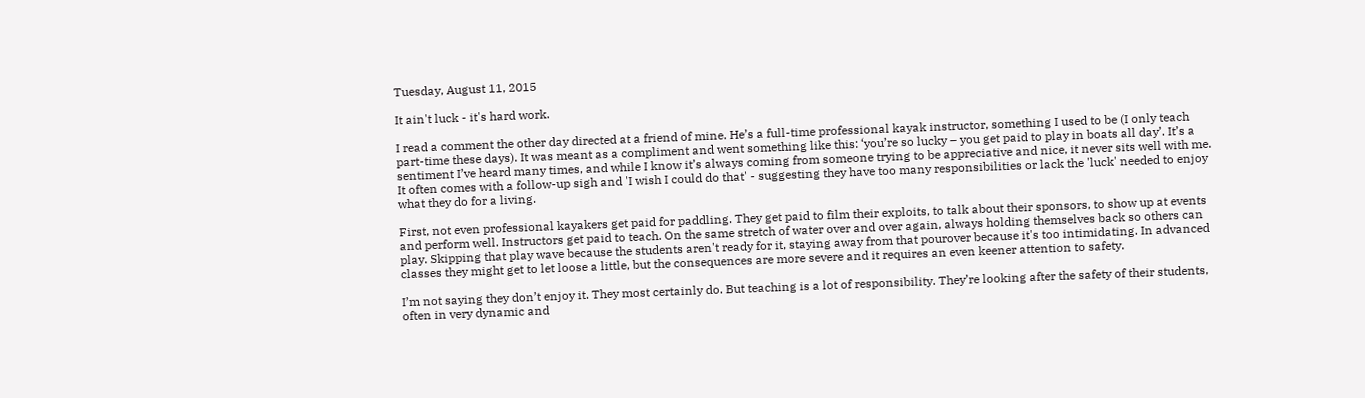Tuesday, August 11, 2015

It ain't luck - it's hard work.

I read a comment the other day directed at a friend of mine. He’s a full-time professional kayak instructor, something I used to be (I only teach part-time these days). It was meant as a compliment and went something like this: ‘you’re so lucky – you get paid to play in boats all day’. It’s a sentiment I’ve heard many times, and while I know it’s always coming from someone trying to be appreciative and nice, it never sits well with me. It often comes with a follow-up sigh and 'I wish I could do that' - suggesting they have too many responsibilities or lack the 'luck' needed to enjoy what they do for a living.

First, not even professional kayakers get paid for paddling. They get paid to film their exploits, to talk about their sponsors, to show up at events and perform well. Instructors get paid to teach. On the same stretch of water over and over again, always holding themselves back so others can play. Skipping that play wave because the students aren't ready for it, staying away from that pourover because it's too intimidating. In advanced classes they might get to let loose a little, but the consequences are more severe and it requires an even keener attention to safety.

I’m not saying they don’t enjoy it. They most certainly do. But teaching is a lot of responsibility. They’re looking after the safety of their students, often in very dynamic and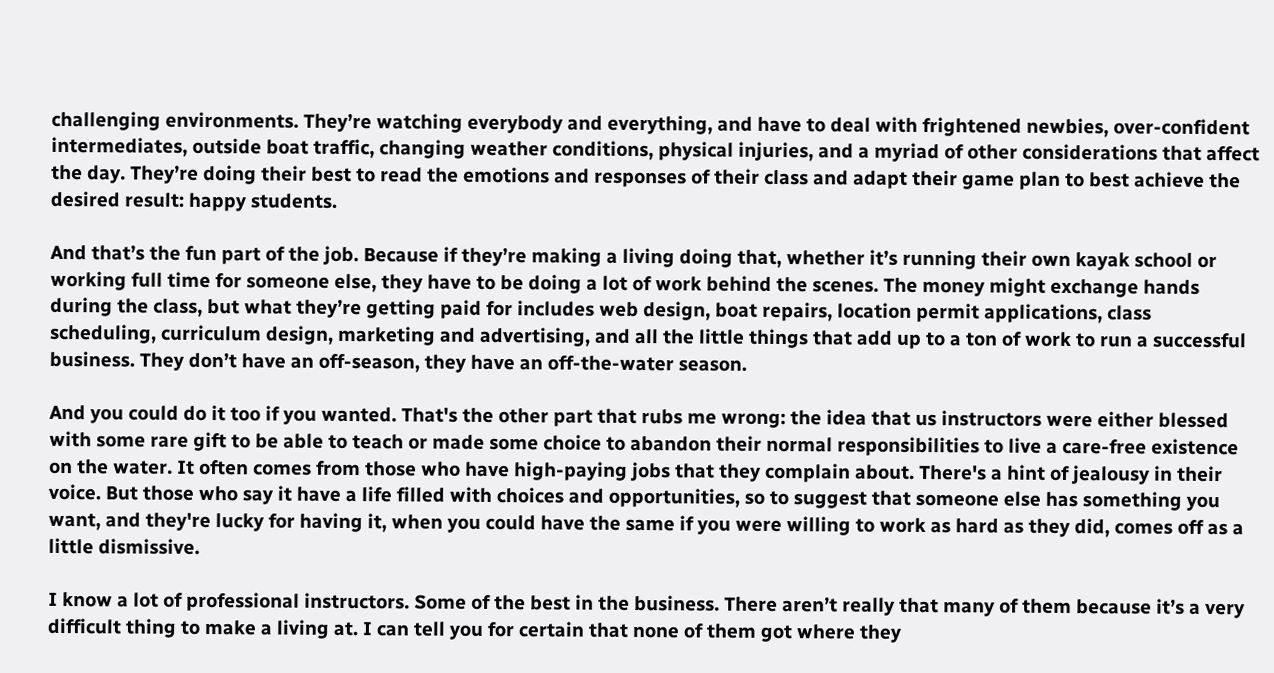challenging environments. They’re watching everybody and everything, and have to deal with frightened newbies, over-confident intermediates, outside boat traffic, changing weather conditions, physical injuries, and a myriad of other considerations that affect the day. They’re doing their best to read the emotions and responses of their class and adapt their game plan to best achieve the desired result: happy students.

And that’s the fun part of the job. Because if they’re making a living doing that, whether it’s running their own kayak school or working full time for someone else, they have to be doing a lot of work behind the scenes. The money might exchange hands during the class, but what they’re getting paid for includes web design, boat repairs, location permit applications, class scheduling, curriculum design, marketing and advertising, and all the little things that add up to a ton of work to run a successful business. They don’t have an off-season, they have an off-the-water season.

And you could do it too if you wanted. That's the other part that rubs me wrong: the idea that us instructors were either blessed with some rare gift to be able to teach or made some choice to abandon their normal responsibilities to live a care-free existence on the water. It often comes from those who have high-paying jobs that they complain about. There's a hint of jealousy in their voice. But those who say it have a life filled with choices and opportunities, so to suggest that someone else has something you want, and they're lucky for having it, when you could have the same if you were willing to work as hard as they did, comes off as a little dismissive.

I know a lot of professional instructors. Some of the best in the business. There aren’t really that many of them because it’s a very difficult thing to make a living at. I can tell you for certain that none of them got where they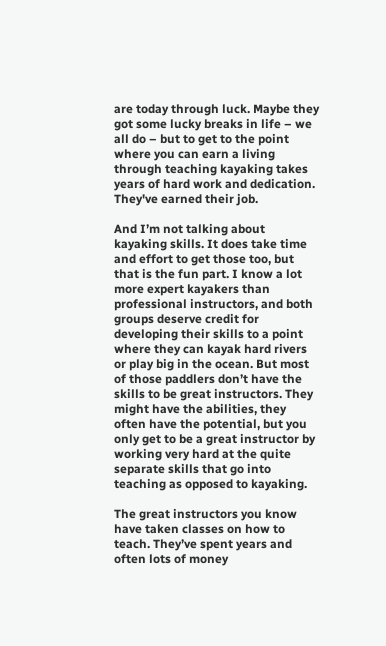are today through luck. Maybe they got some lucky breaks in life – we all do – but to get to the point where you can earn a living through teaching kayaking takes years of hard work and dedication. They've earned their job.

And I’m not talking about kayaking skills. It does take time and effort to get those too, but that is the fun part. I know a lot more expert kayakers than professional instructors, and both groups deserve credit for developing their skills to a point where they can kayak hard rivers or play big in the ocean. But most of those paddlers don’t have the skills to be great instructors. They might have the abilities, they often have the potential, but you only get to be a great instructor by working very hard at the quite separate skills that go into teaching as opposed to kayaking.

The great instructors you know have taken classes on how to teach. They’ve spent years and often lots of money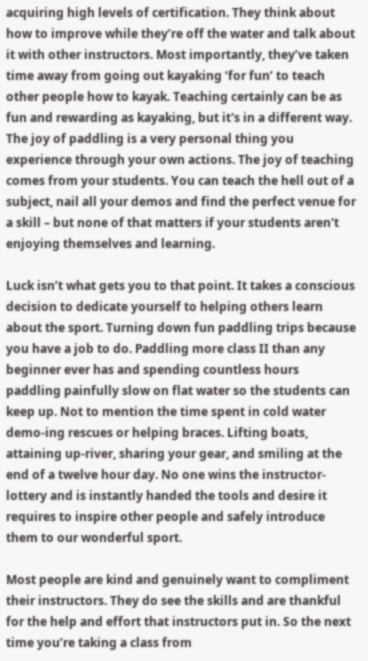acquiring high levels of certification. They think about how to improve while they’re off the water and talk about it with other instructors. Most importantly, they’ve taken time away from going out kayaking ‘for fun’ to teach other people how to kayak. Teaching certainly can be as fun and rewarding as kayaking, but it's in a different way. The joy of paddling is a very personal thing you experience through your own actions. The joy of teaching comes from your students. You can teach the hell out of a subject, nail all your demos and find the perfect venue for a skill – but none of that matters if your students aren't enjoying themselves and learning.

Luck isn’t what gets you to that point. It takes a conscious decision to dedicate yourself to helping others learn about the sport. Turning down fun paddling trips because you have a job to do. Paddling more class II than any beginner ever has and spending countless hours paddling painfully slow on flat water so the students can keep up. Not to mention the time spent in cold water demo-ing rescues or helping braces. Lifting boats, attaining up-river, sharing your gear, and smiling at the end of a twelve hour day. No one wins the instructor-lottery and is instantly handed the tools and desire it requires to inspire other people and safely introduce them to our wonderful sport.

Most people are kind and genuinely want to compliment their instructors. They do see the skills and are thankful for the help and effort that instructors put in. So the next time you’re taking a class from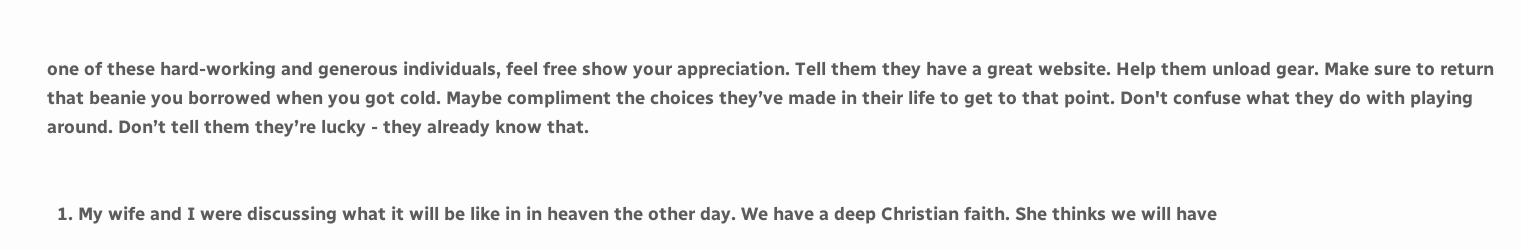one of these hard-working and generous individuals, feel free show your appreciation. Tell them they have a great website. Help them unload gear. Make sure to return that beanie you borrowed when you got cold. Maybe compliment the choices they’ve made in their life to get to that point. Don't confuse what they do with playing around. Don’t tell them they’re lucky - they already know that.


  1. My wife and I were discussing what it will be like in in heaven the other day. We have a deep Christian faith. She thinks we will have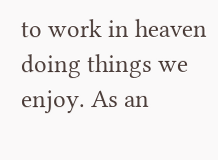to work in heaven doing things we enjoy. As an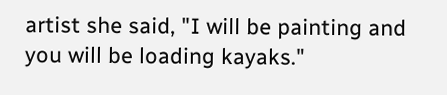artist she said, "I will be painting and you will be loading kayaks."